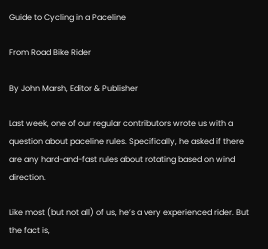Guide to Cycling in a Paceline

From Road Bike Rider

By John Marsh, Editor & Publisher

Last week, one of our regular contributors wrote us with a question about paceline rules. Specifically, he asked if there are any hard-and-fast rules about rotating based on wind direction.

Like most (but not all) of us, he’s a very experienced rider. But the fact is,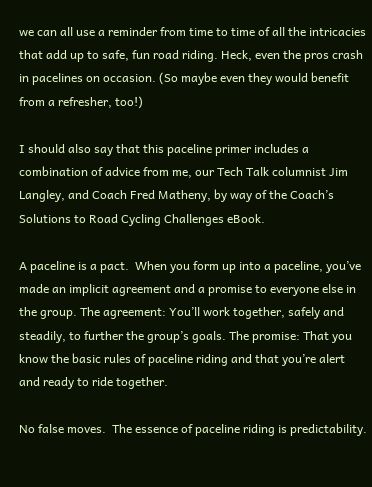we can all use a reminder from time to time of all the intricacies that add up to safe, fun road riding. Heck, even the pros crash in pacelines on occasion. (So maybe even they would benefit from a refresher, too!)

I should also say that this paceline primer includes a combination of advice from me, our Tech Talk columnist Jim Langley, and Coach Fred Matheny, by way of the Coach’s Solutions to Road Cycling Challenges eBook.

A paceline is a pact.  When you form up into a paceline, you’ve made an implicit agreement and a promise to everyone else in the group. The agreement: You’ll work together, safely and steadily, to further the group’s goals. The promise: That you know the basic rules of paceline riding and that you’re alert and ready to ride together.

No false moves.  The essence of paceline riding is predictability.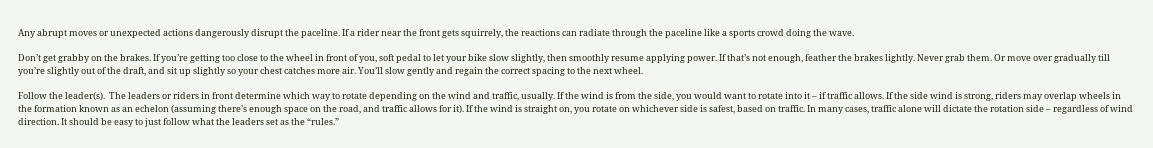Any abrupt moves or unexpected actions dangerously disrupt the paceline. If a rider near the front gets squirrely, the reactions can radiate through the paceline like a sports crowd doing the wave.

Don’t get grabby on the brakes. If you’re getting too close to the wheel in front of you, soft pedal to let your bike slow slightly, then smoothly resume applying power. If that’s not enough, feather the brakes lightly. Never grab them. Or move over gradually till you’re slightly out of the draft, and sit up slightly so your chest catches more air. You’ll slow gently and regain the correct spacing to the next wheel.

Follow the leader(s).  The leaders or riders in front determine which way to rotate depending on the wind and traffic, usually. If the wind is from the side, you would want to rotate into it – if traffic allows. If the side wind is strong, riders may overlap wheels in the formation known as an echelon (assuming there’s enough space on the road, and traffic allows for it). If the wind is straight on, you rotate on whichever side is safest, based on traffic. In many cases, traffic alone will dictate the rotation side – regardless of wind direction. It should be easy to just follow what the leaders set as the “rules.”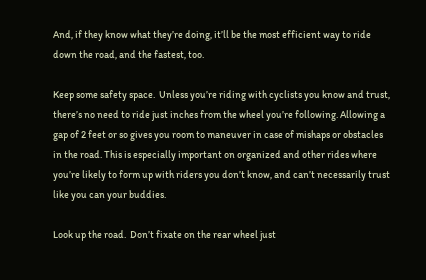And, if they know what they’re doing, it’ll be the most efficient way to ride down the road, and the fastest, too.

Keep some safety space.  Unless you’re riding with cyclists you know and trust, there’s no need to ride just inches from the wheel you’re following. Allowing a gap of 2 feet or so gives you room to maneuver in case of mishaps or obstacles in the road. This is especially important on organized and other rides where you’re likely to form up with riders you don’t know, and can’t necessarily trust like you can your buddies.

Look up the road.  Don’t fixate on the rear wheel just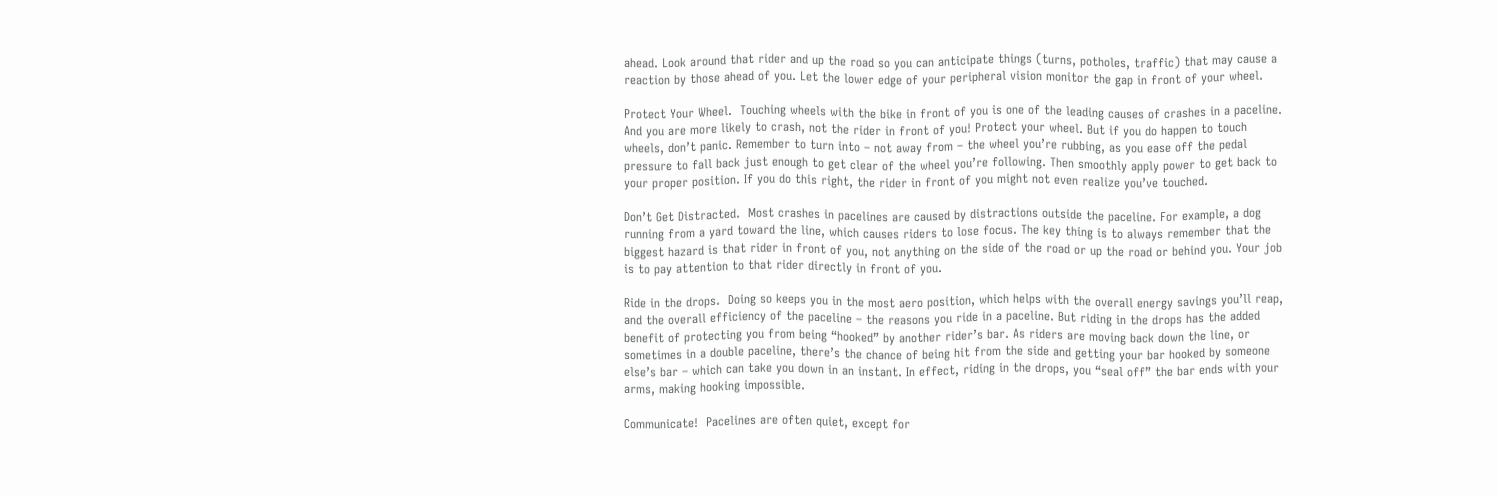ahead. Look around that rider and up the road so you can anticipate things (turns, potholes, traffic) that may cause a reaction by those ahead of you. Let the lower edge of your peripheral vision monitor the gap in front of your wheel.

Protect Your Wheel.  Touching wheels with the bike in front of you is one of the leading causes of crashes in a paceline. And you are more likely to crash, not the rider in front of you! Protect your wheel. But if you do happen to touch wheels, don’t panic. Remember to turn into – not away from – the wheel you’re rubbing, as you ease off the pedal pressure to fall back just enough to get clear of the wheel you’re following. Then smoothly apply power to get back to your proper position. If you do this right, the rider in front of you might not even realize you’ve touched.

Don’t Get Distracted.  Most crashes in pacelines are caused by distractions outside the paceline. For example, a dog running from a yard toward the line, which causes riders to lose focus. The key thing is to always remember that the biggest hazard is that rider in front of you, not anything on the side of the road or up the road or behind you. Your job is to pay attention to that rider directly in front of you.

Ride in the drops.  Doing so keeps you in the most aero position, which helps with the overall energy savings you’ll reap, and the overall efficiency of the paceline – the reasons you ride in a paceline. But riding in the drops has the added benefit of protecting you from being “hooked” by another rider’s bar. As riders are moving back down the line, or sometimes in a double paceline, there’s the chance of being hit from the side and getting your bar hooked by someone else’s bar – which can take you down in an instant. In effect, riding in the drops, you “seal off” the bar ends with your arms, making hooking impossible.

Communicate!  Pacelines are often quiet, except for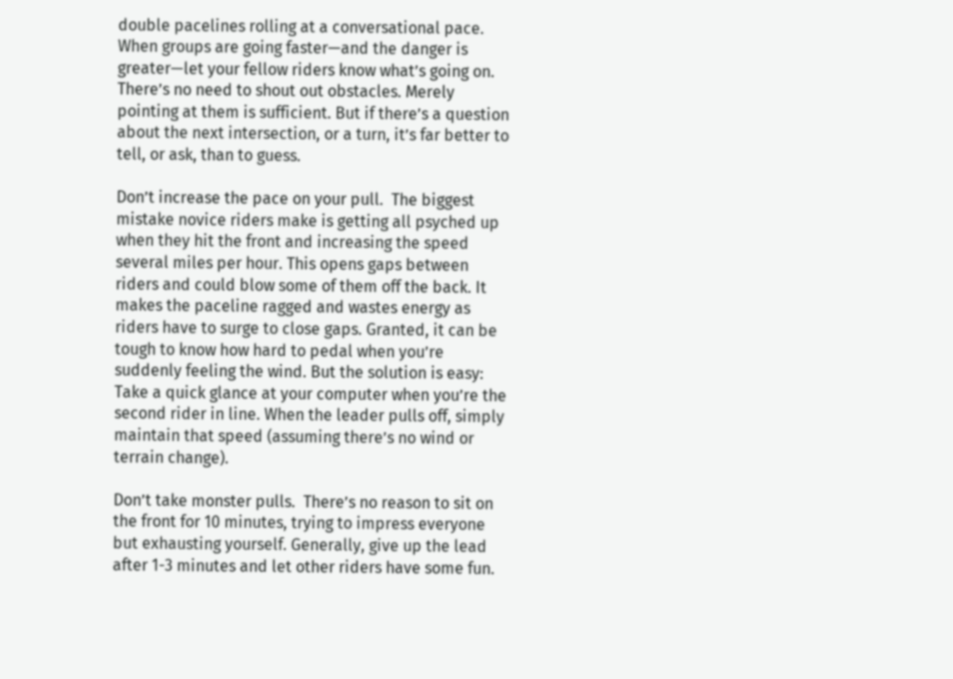double pacelines rolling at a conversational pace. When groups are going faster—and the danger is greater—let your fellow riders know what’s going on. There’s no need to shout out obstacles. Merely pointing at them is sufficient. But if there’s a question about the next intersection, or a turn, it’s far better to tell, or ask, than to guess.

Don’t increase the pace on your pull.  The biggest mistake novice riders make is getting all psyched up when they hit the front and increasing the speed several miles per hour. This opens gaps between riders and could blow some of them off the back. It makes the paceline ragged and wastes energy as riders have to surge to close gaps. Granted, it can be tough to know how hard to pedal when you’re suddenly feeling the wind. But the solution is easy: Take a quick glance at your computer when you’re the second rider in line. When the leader pulls off, simply maintain that speed (assuming there’s no wind or terrain change).

Don’t take monster pulls.  There’s no reason to sit on the front for 10 minutes, trying to impress everyone but exhausting yourself. Generally, give up the lead after 1-3 minutes and let other riders have some fun.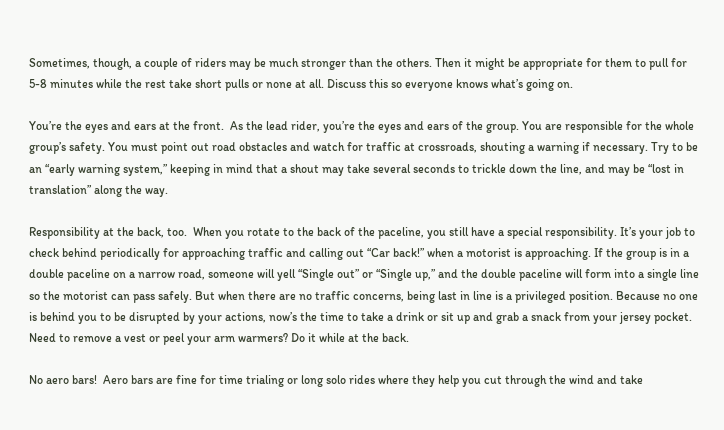Sometimes, though, a couple of riders may be much stronger than the others. Then it might be appropriate for them to pull for 5-8 minutes while the rest take short pulls or none at all. Discuss this so everyone knows what’s going on.

You’re the eyes and ears at the front.  As the lead rider, you’re the eyes and ears of the group. You are responsible for the whole group’s safety. You must point out road obstacles and watch for traffic at crossroads, shouting a warning if necessary. Try to be an “early warning system,” keeping in mind that a shout may take several seconds to trickle down the line, and may be “lost in translation” along the way.

Responsibility at the back, too.  When you rotate to the back of the paceline, you still have a special responsibility. It’s your job to check behind periodically for approaching traffic and calling out “Car back!” when a motorist is approaching. If the group is in a double paceline on a narrow road, someone will yell “Single out” or “Single up,” and the double paceline will form into a single line so the motorist can pass safely. But when there are no traffic concerns, being last in line is a privileged position. Because no one is behind you to be disrupted by your actions, now’s the time to take a drink or sit up and grab a snack from your jersey pocket. Need to remove a vest or peel your arm warmers? Do it while at the back.

No aero bars!  Aero bars are fine for time trialing or long solo rides where they help you cut through the wind and take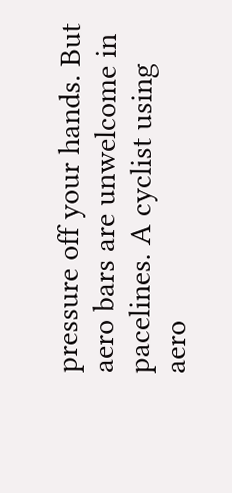pressure off your hands. But aero bars are unwelcome in pacelines. A cyclist using aero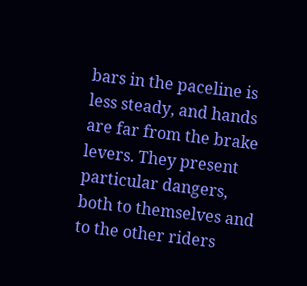bars in the paceline is less steady, and hands are far from the brake levers. They present particular dangers, both to themselves and to the other riders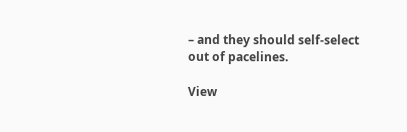– and they should self-select out of pacelines.

View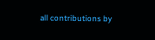all contributions by